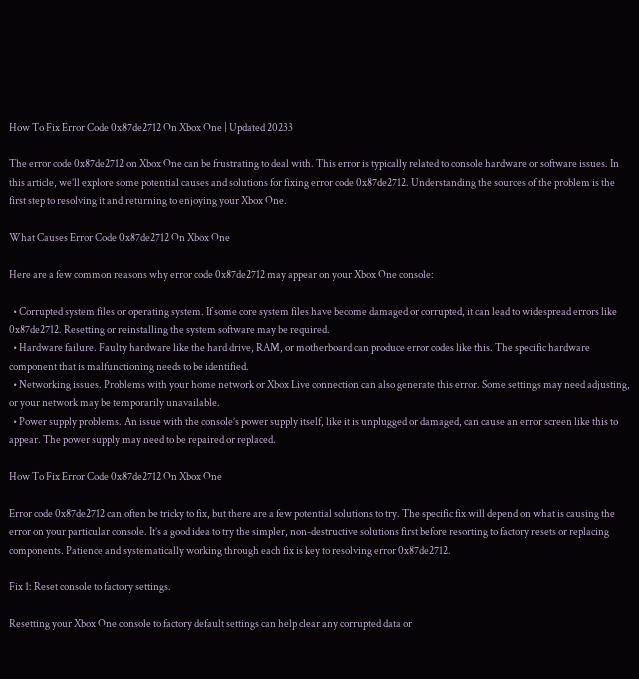How To Fix Error Code 0x87de2712 On Xbox One | Updated 20233

The error code 0x87de2712 on Xbox One can be frustrating to deal with. This error is typically related to console hardware or software issues. In this article, we’ll explore some potential causes and solutions for fixing error code 0x87de2712. Understanding the sources of the problem is the first step to resolving it and returning to enjoying your Xbox One.

What Causes Error Code 0x87de2712 On Xbox One

Here are a few common reasons why error code 0x87de2712 may appear on your Xbox One console:

  • Corrupted system files or operating system. If some core system files have become damaged or corrupted, it can lead to widespread errors like 0x87de2712. Resetting or reinstalling the system software may be required.
  • Hardware failure. Faulty hardware like the hard drive, RAM, or motherboard can produce error codes like this. The specific hardware component that is malfunctioning needs to be identified.
  • Networking issues. Problems with your home network or Xbox Live connection can also generate this error. Some settings may need adjusting, or your network may be temporarily unavailable.
  • Power supply problems. An issue with the console’s power supply itself, like it is unplugged or damaged, can cause an error screen like this to appear. The power supply may need to be repaired or replaced.

How To Fix Error Code 0x87de2712 On Xbox One

Error code 0x87de2712 can often be tricky to fix, but there are a few potential solutions to try. The specific fix will depend on what is causing the error on your particular console. It’s a good idea to try the simpler, non-destructive solutions first before resorting to factory resets or replacing components. Patience and systematically working through each fix is key to resolving error 0x87de2712.

Fix 1: Reset console to factory settings.

Resetting your Xbox One console to factory default settings can help clear any corrupted data or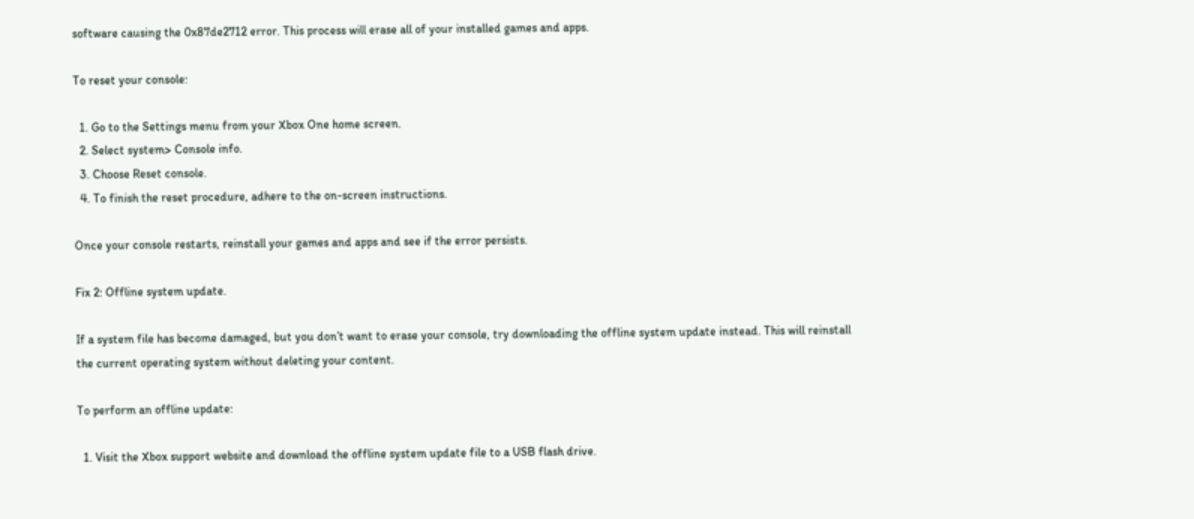software causing the 0x87de2712 error. This process will erase all of your installed games and apps.

To reset your console:

  1. Go to the Settings menu from your Xbox One home screen.
  2. Select system> Console info.
  3. Choose Reset console.
  4. To finish the reset procedure, adhere to the on-screen instructions.

Once your console restarts, reinstall your games and apps and see if the error persists.

Fix 2: Offline system update.

If a system file has become damaged, but you don’t want to erase your console, try downloading the offline system update instead. This will reinstall the current operating system without deleting your content.

To perform an offline update:

  1. Visit the Xbox support website and download the offline system update file to a USB flash drive.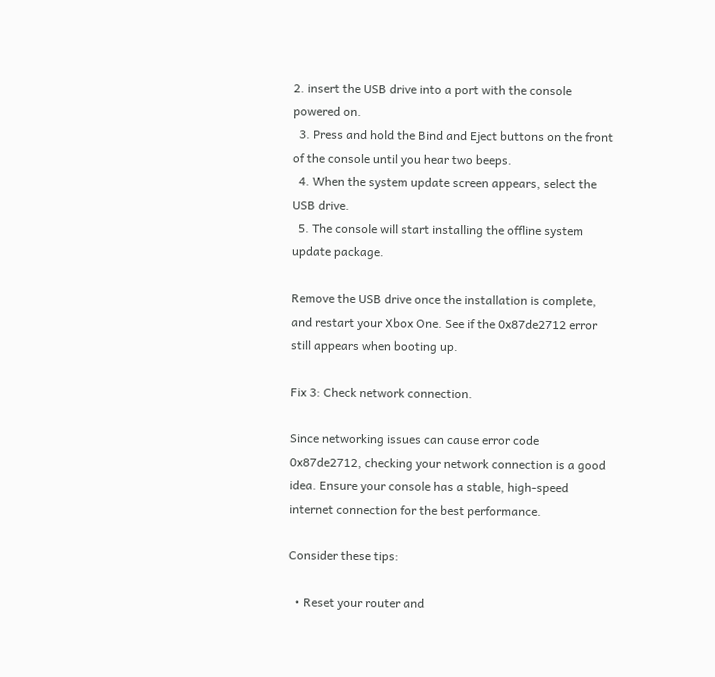2. insert the USB drive into a port with the console powered on.
  3. Press and hold the Bind and Eject buttons on the front of the console until you hear two beeps.
  4. When the system update screen appears, select the USB drive.
  5. The console will start installing the offline system update package.

Remove the USB drive once the installation is complete, and restart your Xbox One. See if the 0x87de2712 error still appears when booting up.

Fix 3: Check network connection.

Since networking issues can cause error code 0x87de2712, checking your network connection is a good idea. Ensure your console has a stable, high-speed internet connection for the best performance.

Consider these tips:

  • Reset your router and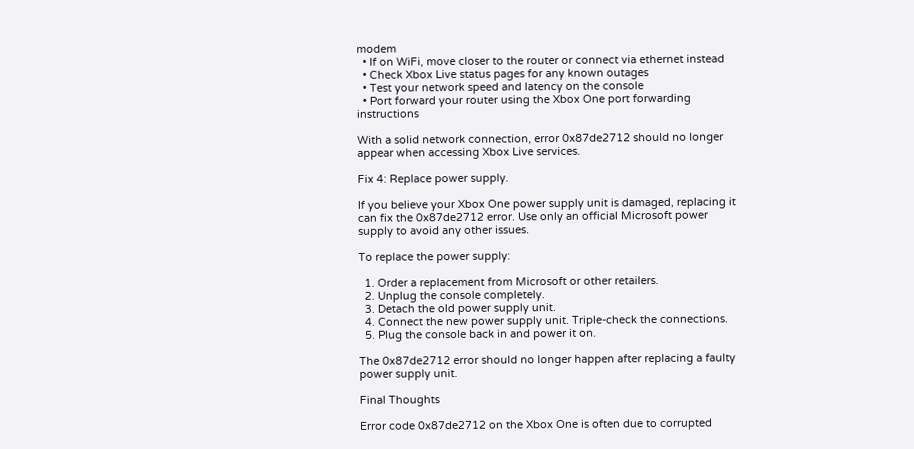modem
  • If on WiFi, move closer to the router or connect via ethernet instead
  • Check Xbox Live status pages for any known outages
  • Test your network speed and latency on the console
  • Port forward your router using the Xbox One port forwarding instructions

With a solid network connection, error 0x87de2712 should no longer appear when accessing Xbox Live services.

Fix 4: Replace power supply.

If you believe your Xbox One power supply unit is damaged, replacing it can fix the 0x87de2712 error. Use only an official Microsoft power supply to avoid any other issues.

To replace the power supply:

  1. Order a replacement from Microsoft or other retailers.
  2. Unplug the console completely.
  3. Detach the old power supply unit.
  4. Connect the new power supply unit. Triple-check the connections.
  5. Plug the console back in and power it on.

The 0x87de2712 error should no longer happen after replacing a faulty power supply unit.

Final Thoughts

Error code 0x87de2712 on the Xbox One is often due to corrupted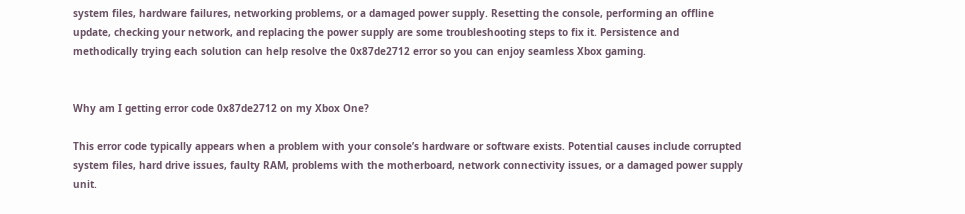system files, hardware failures, networking problems, or a damaged power supply. Resetting the console, performing an offline update, checking your network, and replacing the power supply are some troubleshooting steps to fix it. Persistence and methodically trying each solution can help resolve the 0x87de2712 error so you can enjoy seamless Xbox gaming.


Why am I getting error code 0x87de2712 on my Xbox One?

This error code typically appears when a problem with your console’s hardware or software exists. Potential causes include corrupted system files, hard drive issues, faulty RAM, problems with the motherboard, network connectivity issues, or a damaged power supply unit.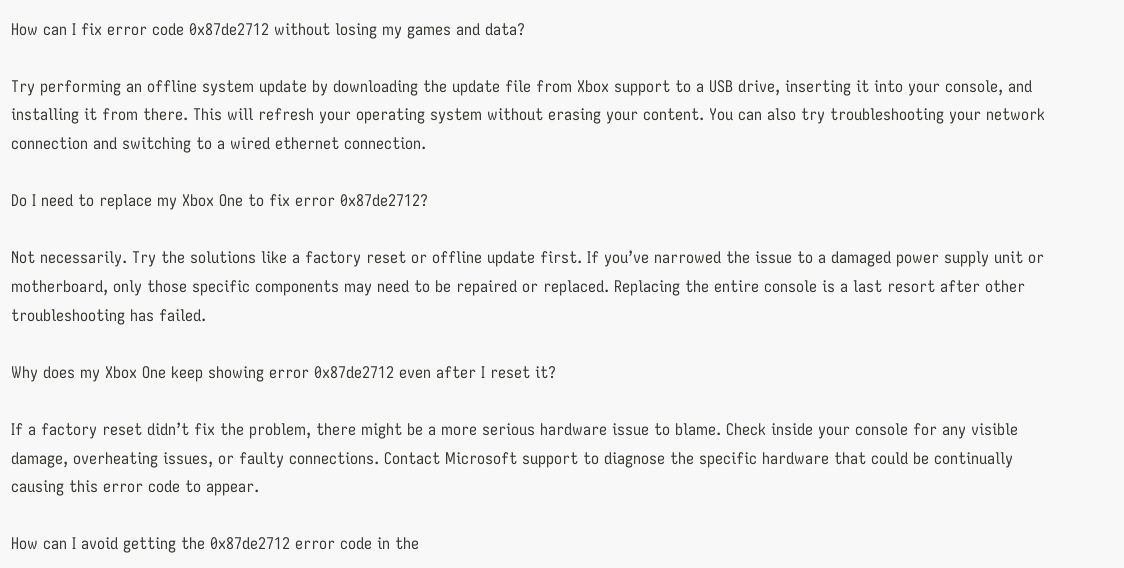How can I fix error code 0x87de2712 without losing my games and data?

Try performing an offline system update by downloading the update file from Xbox support to a USB drive, inserting it into your console, and installing it from there. This will refresh your operating system without erasing your content. You can also try troubleshooting your network connection and switching to a wired ethernet connection.

Do I need to replace my Xbox One to fix error 0x87de2712?

Not necessarily. Try the solutions like a factory reset or offline update first. If you’ve narrowed the issue to a damaged power supply unit or motherboard, only those specific components may need to be repaired or replaced. Replacing the entire console is a last resort after other troubleshooting has failed.

Why does my Xbox One keep showing error 0x87de2712 even after I reset it?

If a factory reset didn’t fix the problem, there might be a more serious hardware issue to blame. Check inside your console for any visible damage, overheating issues, or faulty connections. Contact Microsoft support to diagnose the specific hardware that could be continually causing this error code to appear.

How can I avoid getting the 0x87de2712 error code in the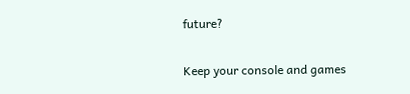future?

Keep your console and games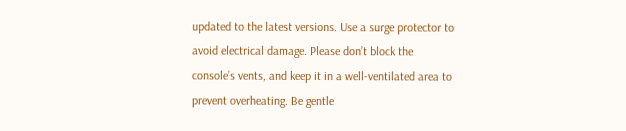updated to the latest versions. Use a surge protector to avoid electrical damage. Please don’t block the console’s vents, and keep it in a well-ventilated area to prevent overheating. Be gentle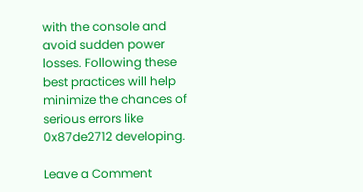with the console and avoid sudden power losses. Following these best practices will help minimize the chances of serious errors like 0x87de2712 developing.

Leave a Comment